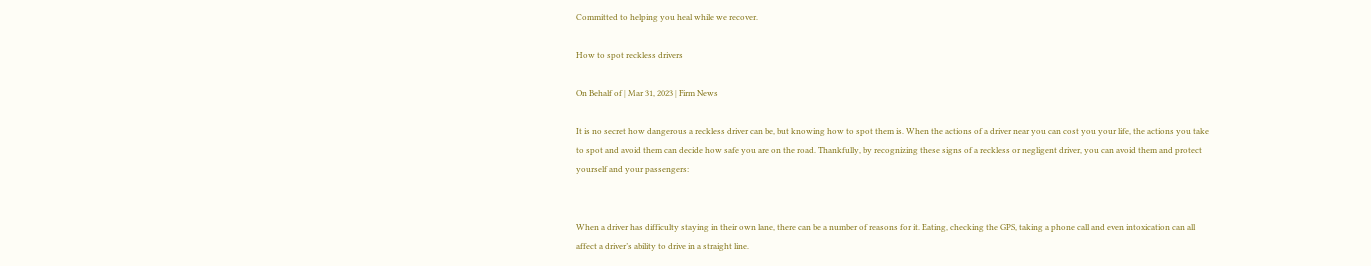Committed to helping you heal while we recover.

How to spot reckless drivers

On Behalf of | Mar 31, 2023 | Firm News

It is no secret how dangerous a reckless driver can be, but knowing how to spot them is. When the actions of a driver near you can cost you your life, the actions you take to spot and avoid them can decide how safe you are on the road. Thankfully, by recognizing these signs of a reckless or negligent driver, you can avoid them and protect yourself and your passengers:


When a driver has difficulty staying in their own lane, there can be a number of reasons for it. Eating, checking the GPS, taking a phone call and even intoxication can all affect a driver’s ability to drive in a straight line.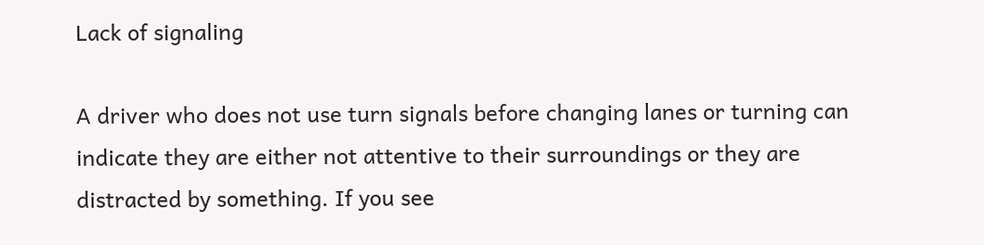Lack of signaling

A driver who does not use turn signals before changing lanes or turning can indicate they are either not attentive to their surroundings or they are distracted by something. If you see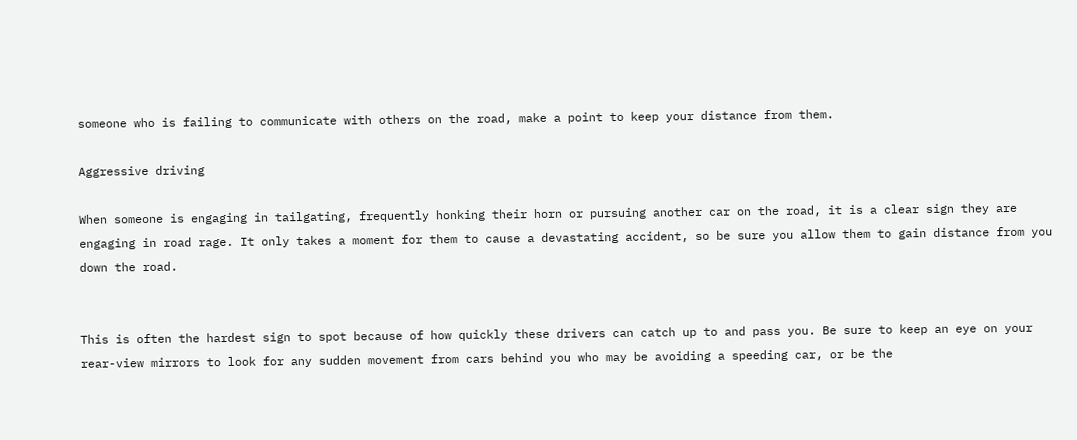someone who is failing to communicate with others on the road, make a point to keep your distance from them.

Aggressive driving

When someone is engaging in tailgating, frequently honking their horn or pursuing another car on the road, it is a clear sign they are engaging in road rage. It only takes a moment for them to cause a devastating accident, so be sure you allow them to gain distance from you down the road.


This is often the hardest sign to spot because of how quickly these drivers can catch up to and pass you. Be sure to keep an eye on your rear-view mirrors to look for any sudden movement from cars behind you who may be avoiding a speeding car, or be the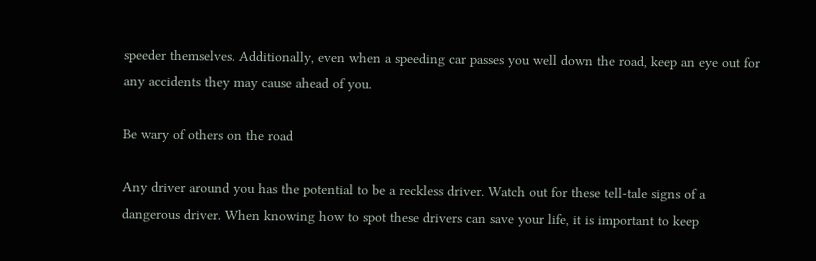speeder themselves. Additionally, even when a speeding car passes you well down the road, keep an eye out for any accidents they may cause ahead of you.

Be wary of others on the road

Any driver around you has the potential to be a reckless driver. Watch out for these tell-tale signs of a dangerous driver. When knowing how to spot these drivers can save your life, it is important to keep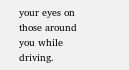your eyes on those around you while driving.